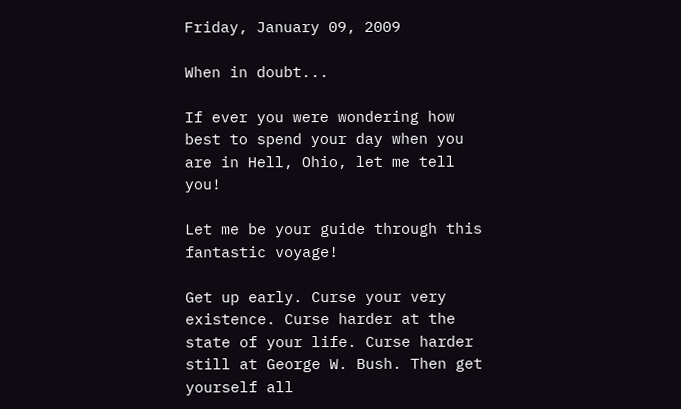Friday, January 09, 2009

When in doubt...

If ever you were wondering how best to spend your day when you are in Hell, Ohio, let me tell you!

Let me be your guide through this fantastic voyage!

Get up early. Curse your very existence. Curse harder at the state of your life. Curse harder still at George W. Bush. Then get yourself all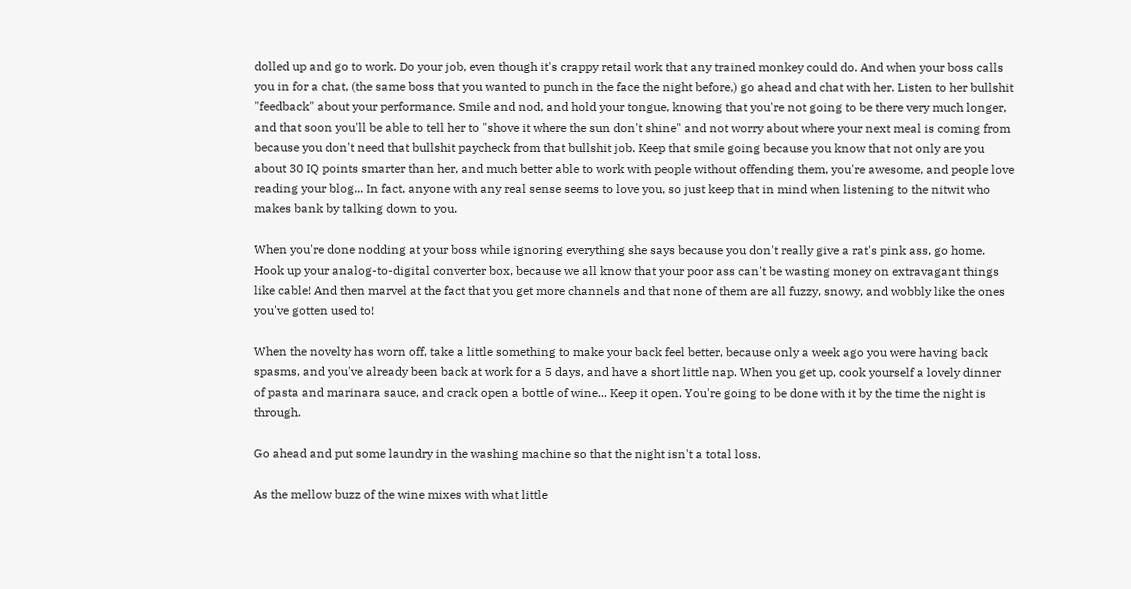dolled up and go to work. Do your job, even though it's crappy retail work that any trained monkey could do. And when your boss calls you in for a chat, (the same boss that you wanted to punch in the face the night before,) go ahead and chat with her. Listen to her bullshit "feedback" about your performance. Smile and nod, and hold your tongue, knowing that you're not going to be there very much longer, and that soon you'll be able to tell her to "shove it where the sun don't shine" and not worry about where your next meal is coming from because you don't need that bullshit paycheck from that bullshit job. Keep that smile going because you know that not only are you about 30 IQ points smarter than her, and much better able to work with people without offending them, you're awesome, and people love reading your blog... In fact, anyone with any real sense seems to love you, so just keep that in mind when listening to the nitwit who makes bank by talking down to you.

When you're done nodding at your boss while ignoring everything she says because you don't really give a rat's pink ass, go home. Hook up your analog-to-digital converter box, because we all know that your poor ass can't be wasting money on extravagant things like cable! And then marvel at the fact that you get more channels and that none of them are all fuzzy, snowy, and wobbly like the ones you've gotten used to!

When the novelty has worn off, take a little something to make your back feel better, because only a week ago you were having back spasms, and you've already been back at work for a 5 days, and have a short little nap. When you get up, cook yourself a lovely dinner of pasta and marinara sauce, and crack open a bottle of wine... Keep it open. You're going to be done with it by the time the night is through.

Go ahead and put some laundry in the washing machine so that the night isn't a total loss.

As the mellow buzz of the wine mixes with what little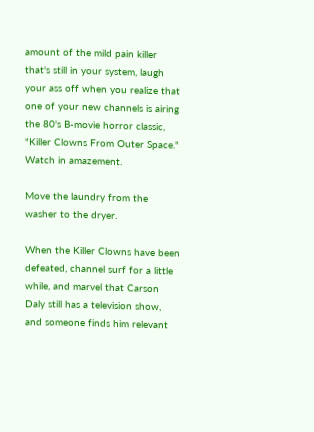amount of the mild pain killer that's still in your system, laugh your ass off when you realize that one of your new channels is airing the 80's B-movie horror classic, "Killer Clowns From Outer Space." Watch in amazement.

Move the laundry from the washer to the dryer.

When the Killer Clowns have been defeated, channel surf for a little while, and marvel that Carson Daly still has a television show, and someone finds him relevant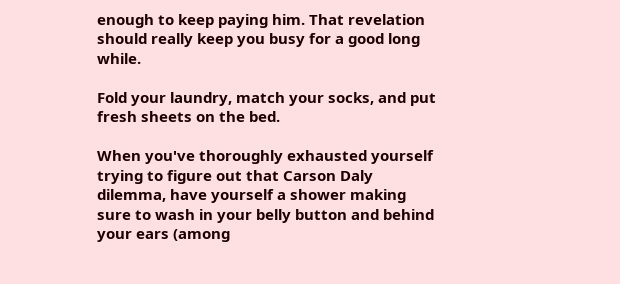enough to keep paying him. That revelation should really keep you busy for a good long while.

Fold your laundry, match your socks, and put fresh sheets on the bed.

When you've thoroughly exhausted yourself trying to figure out that Carson Daly dilemma, have yourself a shower making sure to wash in your belly button and behind your ears (among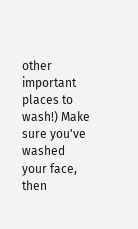other important places to wash!) Make sure you've washed your face, then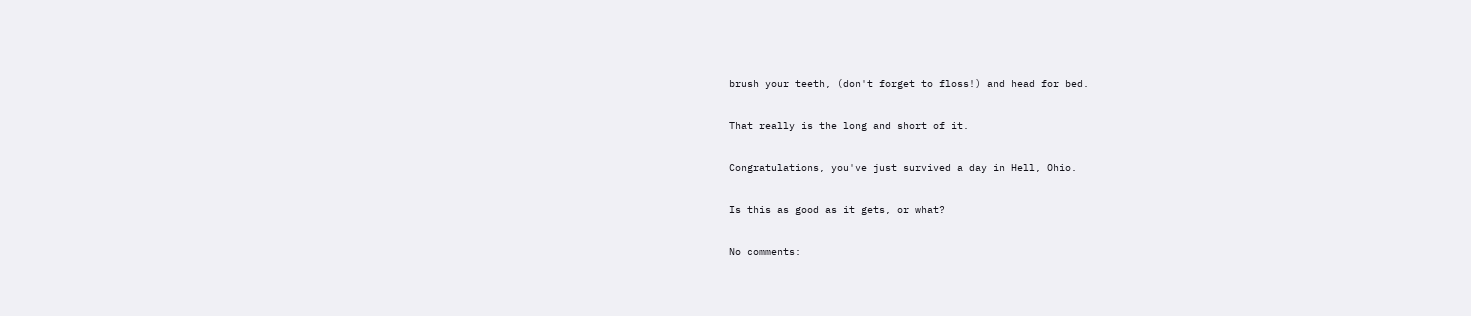brush your teeth, (don't forget to floss!) and head for bed.

That really is the long and short of it.

Congratulations, you've just survived a day in Hell, Ohio.

Is this as good as it gets, or what?

No comments: